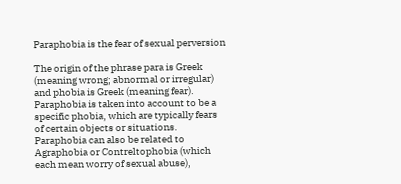Paraphobia is the fear of sexual perversion

The origin of the phrase para is Greek (meaning wrong; abnormal or irregular) and phobia is Greek (meaning fear). Paraphobia is taken into account to be a specific phobia, which are typically fears of certain objects or situations. Paraphobia can also be related to Agraphobia or Contreltophobia (which each mean worry of sexual abuse),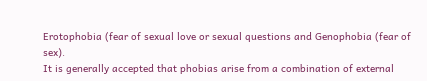Erotophobia (fear of sexual love or sexual questions and Genophobia (fear of sex).
It is generally accepted that phobias arise from a combination of external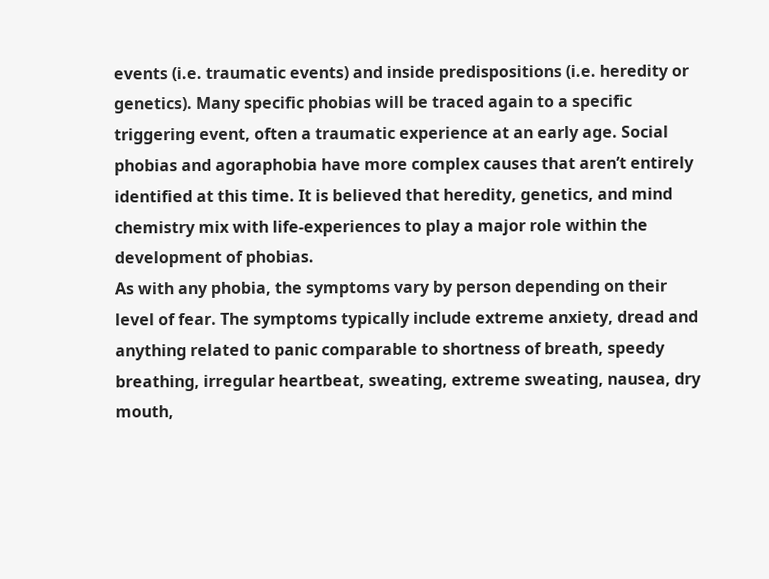events (i.e. traumatic events) and inside predispositions (i.e. heredity or genetics). Many specific phobias will be traced again to a specific triggering event, often a traumatic experience at an early age. Social phobias and agoraphobia have more complex causes that aren’t entirely identified at this time. It is believed that heredity, genetics, and mind chemistry mix with life-experiences to play a major role within the development of phobias.
As with any phobia, the symptoms vary by person depending on their level of fear. The symptoms typically include extreme anxiety, dread and anything related to panic comparable to shortness of breath, speedy breathing, irregular heartbeat, sweating, extreme sweating, nausea, dry mouth,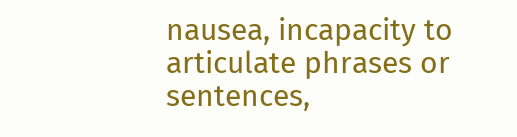nausea, incapacity to articulate phrases or sentences,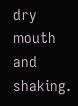dry mouth and shaking.